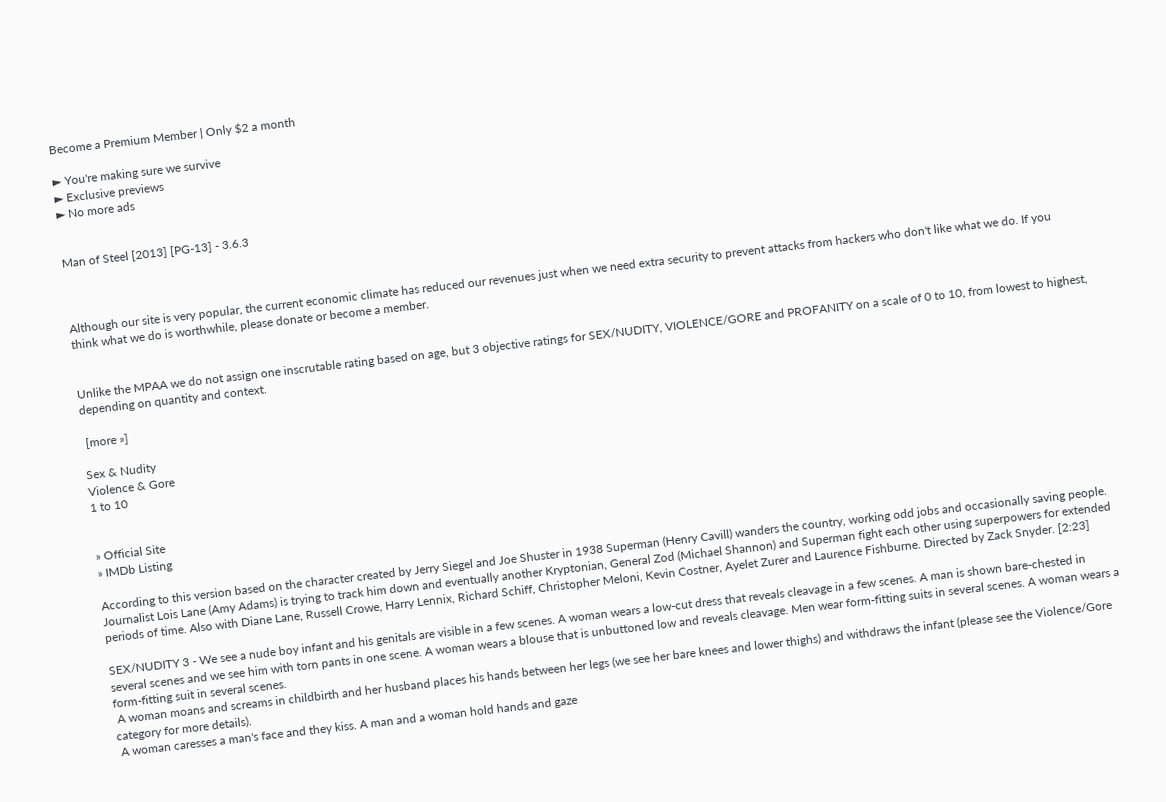Become a Premium Member | Only $2 a month

► You're making sure we survive
► Exclusive previews
► No more ads


Man of Steel [2013] [PG-13] - 3.6.3



Although our site is very popular, the current economic climate has reduced our revenues just when we need extra security to prevent attacks from hackers who don't like what we do. If you think what we do is worthwhile, please donate or become a member.


Unlike the MPAA we do not assign one inscrutable rating based on age, but 3 objective ratings for SEX/NUDITY, VIOLENCE/GORE and PROFANITY on a scale of 0 to 10, from lowest to highest, depending on quantity and context.

 [more »]

Sex & Nudity
Violence & Gore
1 to 10


» Official Site
» IMDb Listing

According to this version based on the character created by Jerry Siegel and Joe Shuster in 1938 Superman (Henry Cavill) wanders the country, working odd jobs and occasionally saving people. Journalist Lois Lane (Amy Adams) is trying to track him down and eventually another Kryptonian, General Zod (Michael Shannon) and Superman fight each other using superpowers for extended periods of time. Also with Diane Lane, Russell Crowe, Harry Lennix, Richard Schiff, Christopher Meloni, Kevin Costner, Ayelet Zurer and Laurence Fishburne. Directed by Zack Snyder. [2:23]

SEX/NUDITY 3 - We see a nude boy infant and his genitals are visible in a few scenes. A woman wears a low-cut dress that reveals cleavage in a few scenes. A man is shown bare-chested in several scenes and we see him with torn pants in one scene. A woman wears a blouse that is unbuttoned low and reveals cleavage. Men wear form-fitting suits in several scenes. A woman wears a form-fitting suit in several scenes.
 A woman moans and screams in childbirth and her husband places his hands between her legs (we see her bare knees and lower thighs) and withdraws the infant (please see the Violence/Gore category for more details).
 A woman caresses a man's face and they kiss. A man and a woman hold hands and gaze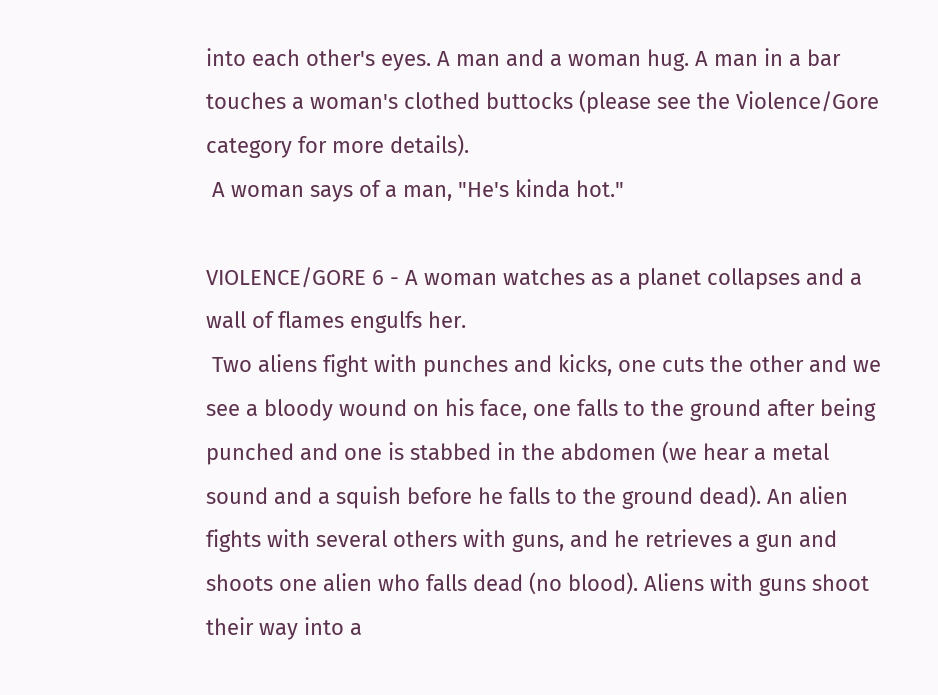into each other's eyes. A man and a woman hug. A man in a bar touches a woman's clothed buttocks (please see the Violence/Gore category for more details).
 A woman says of a man, "He's kinda hot."

VIOLENCE/GORE 6 - A woman watches as a planet collapses and a wall of flames engulfs her.
 Two aliens fight with punches and kicks, one cuts the other and we see a bloody wound on his face, one falls to the ground after being punched and one is stabbed in the abdomen (we hear a metal sound and a squish before he falls to the ground dead). An alien fights with several others with guns, and he retrieves a gun and shoots one alien who falls dead (no blood). Aliens with guns shoot their way into a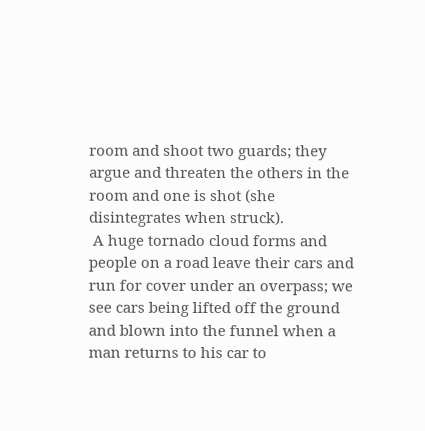room and shoot two guards; they argue and threaten the others in the room and one is shot (she disintegrates when struck).
 A huge tornado cloud forms and people on a road leave their cars and run for cover under an overpass; we see cars being lifted off the ground and blown into the funnel when a man returns to his car to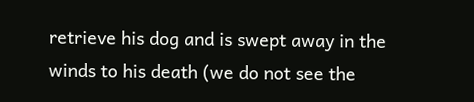retrieve his dog and is swept away in the winds to his death (we do not see the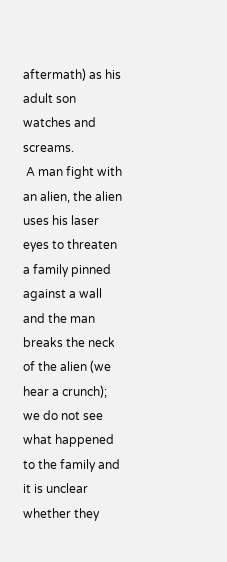aftermath) as his adult son watches and screams.
 A man fight with an alien, the alien uses his laser eyes to threaten a family pinned against a wall and the man breaks the neck of the alien (we hear a crunch); we do not see what happened to the family and it is unclear whether they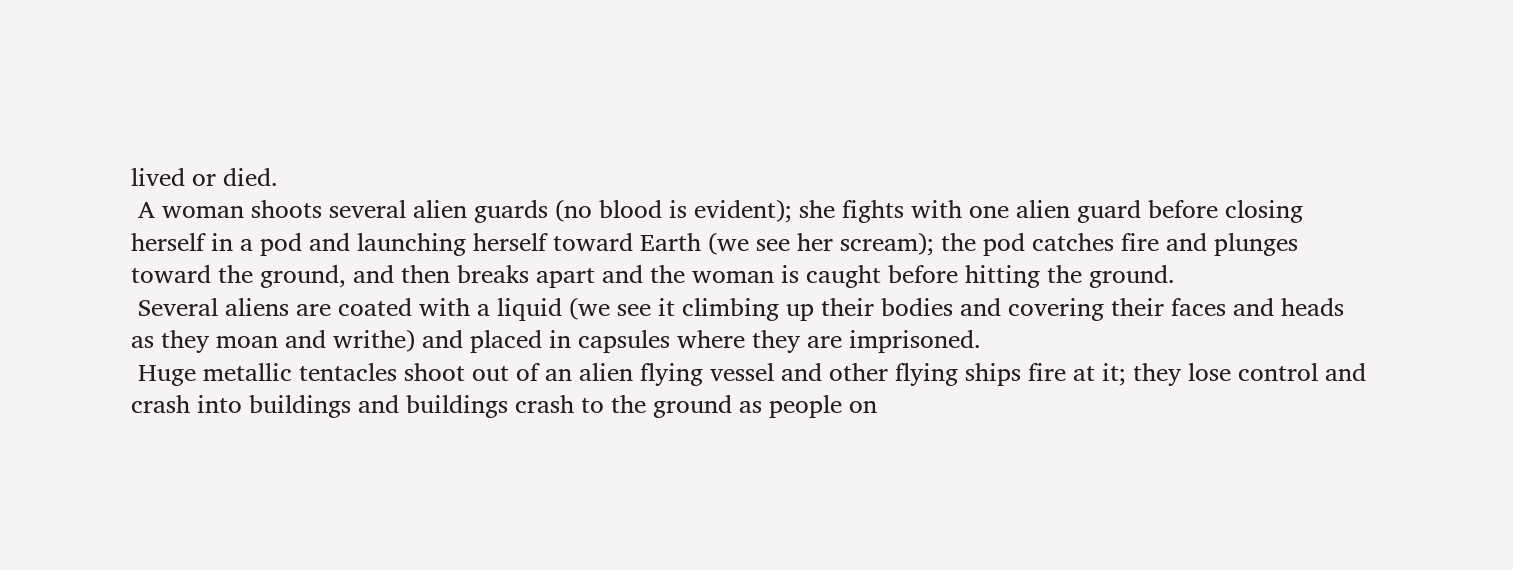lived or died.
 A woman shoots several alien guards (no blood is evident); she fights with one alien guard before closing herself in a pod and launching herself toward Earth (we see her scream); the pod catches fire and plunges toward the ground, and then breaks apart and the woman is caught before hitting the ground.
 Several aliens are coated with a liquid (we see it climbing up their bodies and covering their faces and heads as they moan and writhe) and placed in capsules where they are imprisoned.
 Huge metallic tentacles shoot out of an alien flying vessel and other flying ships fire at it; they lose control and crash into buildings and buildings crash to the ground as people on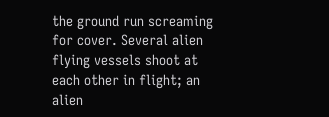the ground run screaming for cover. Several alien flying vessels shoot at each other in flight; an alien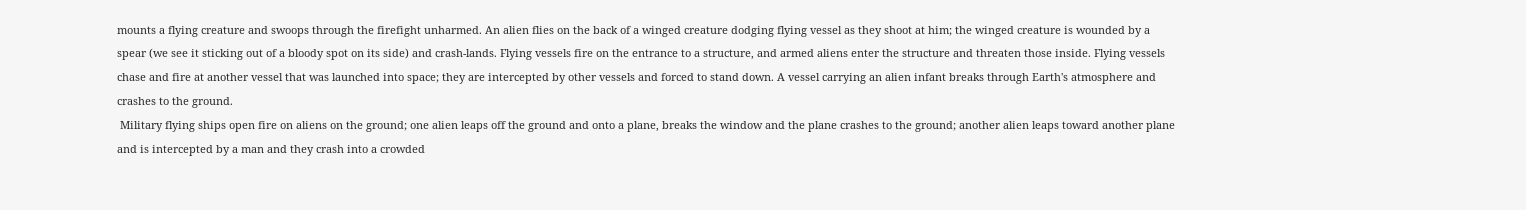mounts a flying creature and swoops through the firefight unharmed. An alien flies on the back of a winged creature dodging flying vessel as they shoot at him; the winged creature is wounded by a spear (we see it sticking out of a bloody spot on its side) and crash-lands. Flying vessels fire on the entrance to a structure, and armed aliens enter the structure and threaten those inside. Flying vessels chase and fire at another vessel that was launched into space; they are intercepted by other vessels and forced to stand down. A vessel carrying an alien infant breaks through Earth's atmosphere and crashes to the ground.
 Military flying ships open fire on aliens on the ground; one alien leaps off the ground and onto a plane, breaks the window and the plane crashes to the ground; another alien leaps toward another plane and is intercepted by a man and they crash into a crowded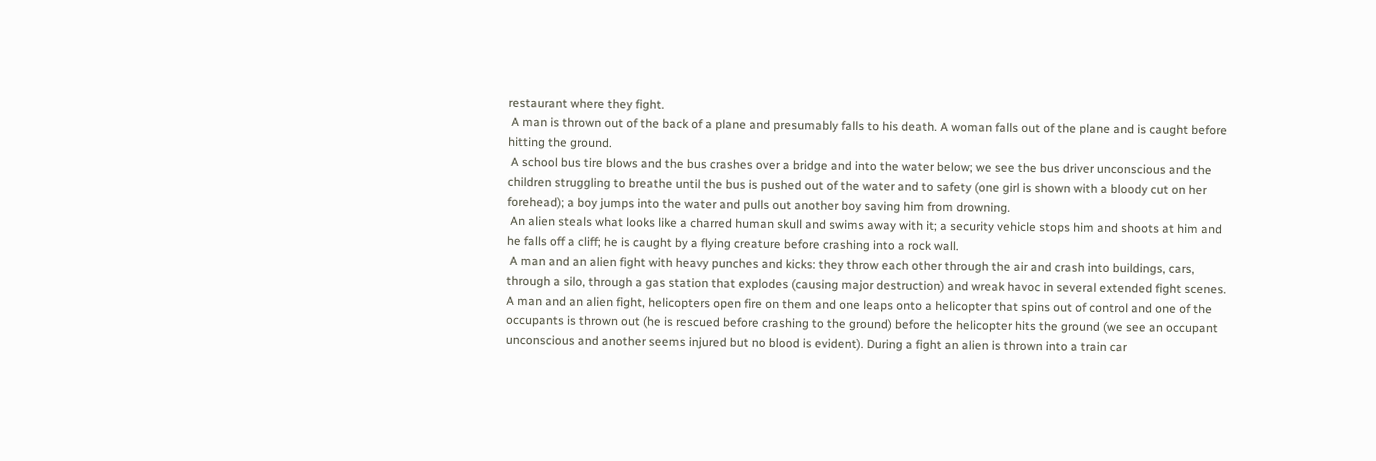restaurant where they fight.
 A man is thrown out of the back of a plane and presumably falls to his death. A woman falls out of the plane and is caught before hitting the ground.
 A school bus tire blows and the bus crashes over a bridge and into the water below; we see the bus driver unconscious and the children struggling to breathe until the bus is pushed out of the water and to safety (one girl is shown with a bloody cut on her forehead); a boy jumps into the water and pulls out another boy saving him from drowning.
 An alien steals what looks like a charred human skull and swims away with it; a security vehicle stops him and shoots at him and he falls off a cliff; he is caught by a flying creature before crashing into a rock wall.
 A man and an alien fight with heavy punches and kicks: they throw each other through the air and crash into buildings, cars, through a silo, through a gas station that explodes (causing major destruction) and wreak havoc in several extended fight scenes. A man and an alien fight, helicopters open fire on them and one leaps onto a helicopter that spins out of control and one of the occupants is thrown out (he is rescued before crashing to the ground) before the helicopter hits the ground (we see an occupant unconscious and another seems injured but no blood is evident). During a fight an alien is thrown into a train car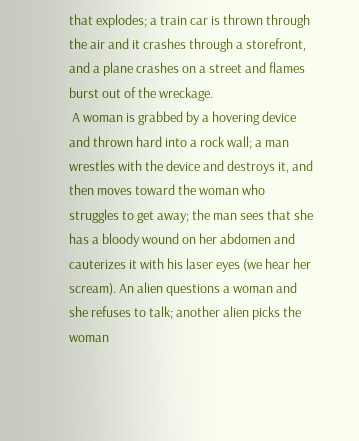that explodes; a train car is thrown through the air and it crashes through a storefront, and a plane crashes on a street and flames burst out of the wreckage.
 A woman is grabbed by a hovering device and thrown hard into a rock wall; a man wrestles with the device and destroys it, and then moves toward the woman who struggles to get away; the man sees that she has a bloody wound on her abdomen and cauterizes it with his laser eyes (we hear her scream). An alien questions a woman and she refuses to talk; another alien picks the woman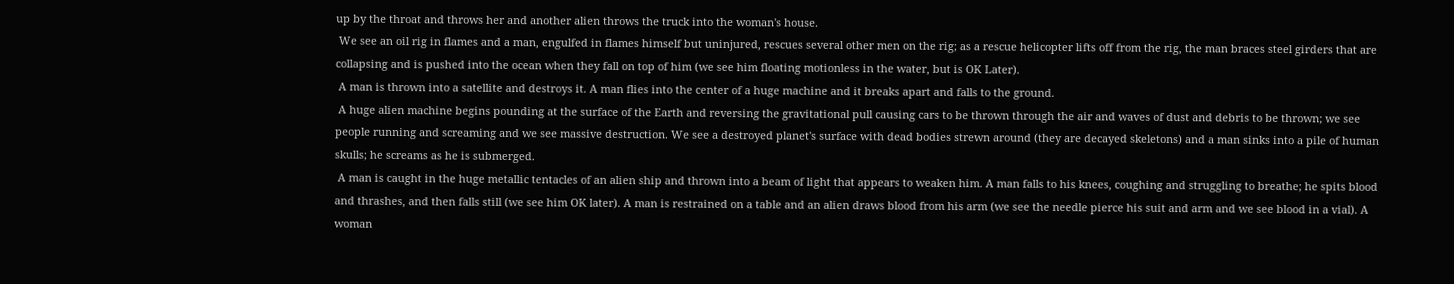up by the throat and throws her and another alien throws the truck into the woman's house.
 We see an oil rig in flames and a man, engulfed in flames himself but uninjured, rescues several other men on the rig; as a rescue helicopter lifts off from the rig, the man braces steel girders that are collapsing and is pushed into the ocean when they fall on top of him (we see him floating motionless in the water, but is OK Later).
 A man is thrown into a satellite and destroys it. A man flies into the center of a huge machine and it breaks apart and falls to the ground.
 A huge alien machine begins pounding at the surface of the Earth and reversing the gravitational pull causing cars to be thrown through the air and waves of dust and debris to be thrown; we see people running and screaming and we see massive destruction. We see a destroyed planet's surface with dead bodies strewn around (they are decayed skeletons) and a man sinks into a pile of human skulls; he screams as he is submerged.
 A man is caught in the huge metallic tentacles of an alien ship and thrown into a beam of light that appears to weaken him. A man falls to his knees, coughing and struggling to breathe; he spits blood and thrashes, and then falls still (we see him OK later). A man is restrained on a table and an alien draws blood from his arm (we see the needle pierce his suit and arm and we see blood in a vial). A woman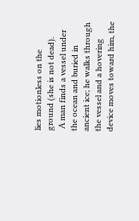lies motionless on the ground (she is not dead).
 A man finds a vessel under the ocean and buried in ancient ice; he walks through the vessel and a hovering device moves toward him, the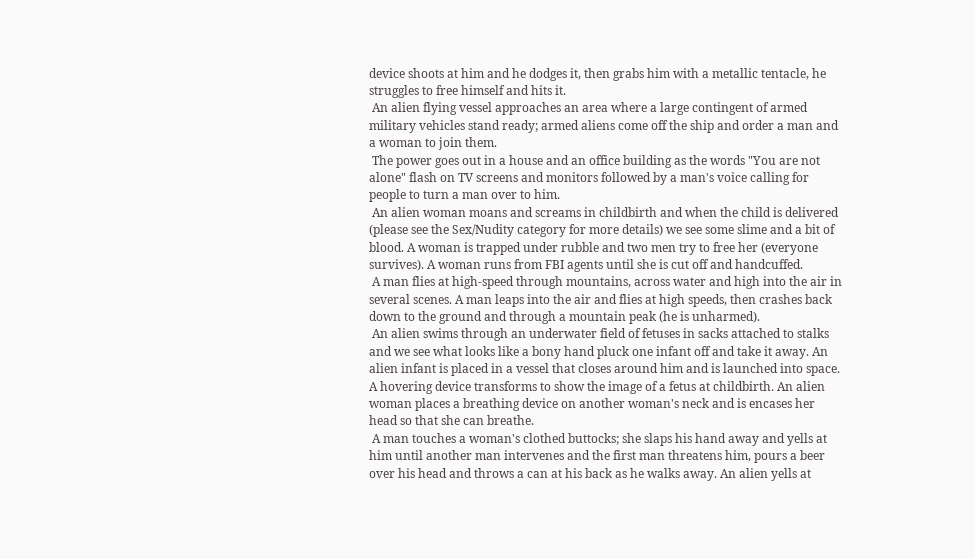device shoots at him and he dodges it, then grabs him with a metallic tentacle, he struggles to free himself and hits it.
 An alien flying vessel approaches an area where a large contingent of armed military vehicles stand ready; armed aliens come off the ship and order a man and a woman to join them.
 The power goes out in a house and an office building as the words "You are not alone" flash on TV screens and monitors followed by a man's voice calling for people to turn a man over to him.
 An alien woman moans and screams in childbirth and when the child is delivered (please see the Sex/Nudity category for more details) we see some slime and a bit of blood. A woman is trapped under rubble and two men try to free her (everyone survives). A woman runs from FBI agents until she is cut off and handcuffed.
 A man flies at high-speed through mountains, across water and high into the air in several scenes. A man leaps into the air and flies at high speeds, then crashes back down to the ground and through a mountain peak (he is unharmed).
 An alien swims through an underwater field of fetuses in sacks attached to stalks and we see what looks like a bony hand pluck one infant off and take it away. An alien infant is placed in a vessel that closes around him and is launched into space. A hovering device transforms to show the image of a fetus at childbirth. An alien woman places a breathing device on another woman's neck and is encases her head so that she can breathe.
 A man touches a woman's clothed buttocks; she slaps his hand away and yells at him until another man intervenes and the first man threatens him, pours a beer over his head and throws a can at his back as he walks away. An alien yells at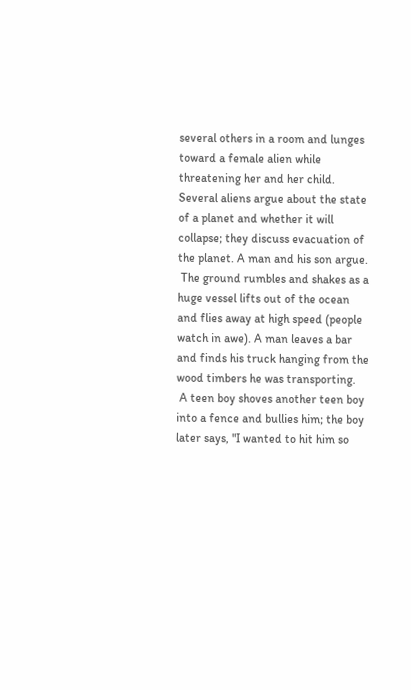several others in a room and lunges toward a female alien while threatening her and her child. Several aliens argue about the state of a planet and whether it will collapse; they discuss evacuation of the planet. A man and his son argue.
 The ground rumbles and shakes as a huge vessel lifts out of the ocean and flies away at high speed (people watch in awe). A man leaves a bar and finds his truck hanging from the wood timbers he was transporting.
 A teen boy shoves another teen boy into a fence and bullies him; the boy later says, "I wanted to hit him so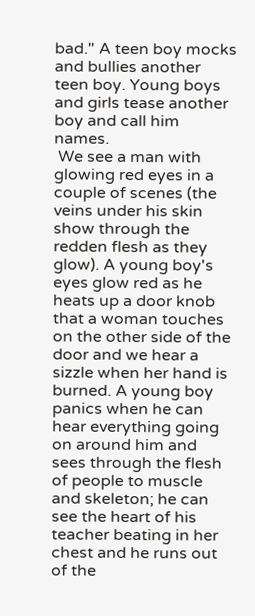bad." A teen boy mocks and bullies another teen boy. Young boys and girls tease another boy and call him names.
 We see a man with glowing red eyes in a couple of scenes (the veins under his skin show through the redden flesh as they glow). A young boy's eyes glow red as he heats up a door knob that a woman touches on the other side of the door and we hear a sizzle when her hand is burned. A young boy panics when he can hear everything going on around him and sees through the flesh of people to muscle and skeleton; he can see the heart of his teacher beating in her chest and he runs out of the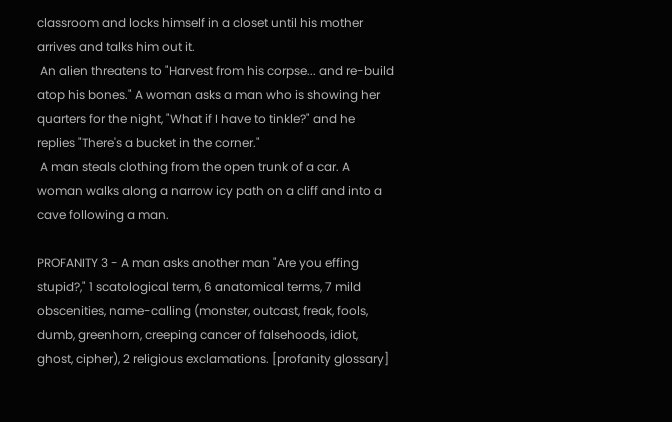classroom and locks himself in a closet until his mother arrives and talks him out it.
 An alien threatens to "Harvest from his corpse... and re-build atop his bones." A woman asks a man who is showing her quarters for the night, "What if I have to tinkle?" and he replies "There's a bucket in the corner."
 A man steals clothing from the open trunk of a car. A woman walks along a narrow icy path on a cliff and into a cave following a man.

PROFANITY 3 - A man asks another man "Are you effing stupid?," 1 scatological term, 6 anatomical terms, 7 mild obscenities, name-calling (monster, outcast, freak, fools, dumb, greenhorn, creeping cancer of falsehoods, idiot, ghost, cipher), 2 religious exclamations. [profanity glossary]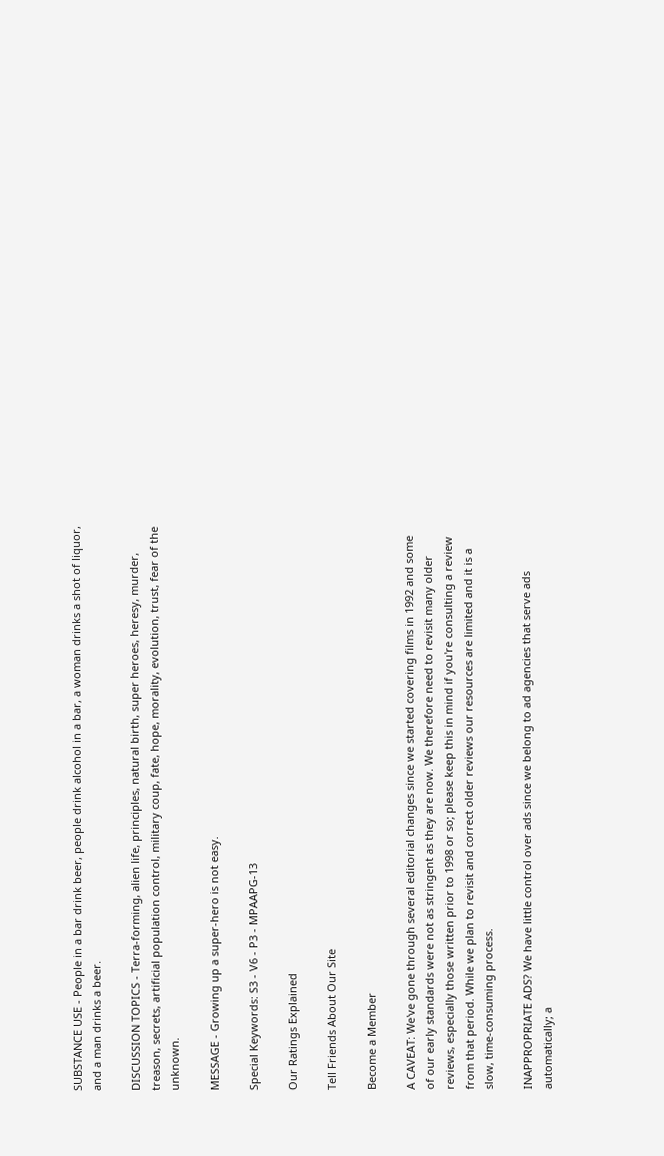SUBSTANCE USE - People in a bar drink beer, people drink alcohol in a bar, a woman drinks a shot of liquor, and a man drinks a beer.

DISCUSSION TOPICS - Terra-forming, alien life, principles, natural birth, super heroes, heresy, murder, treason, secrets, artificial population control, military coup, fate, hope, morality, evolution, trust, fear of the unknown.

MESSAGE - Growing up a super-hero is not easy.

Special Keywords: S3 - V6 - P3 - MPAAPG-13

Our Ratings Explained

Tell Friends About Our Site

Become a Member

A CAVEAT: We've gone through several editorial changes since we started covering films in 1992 and some of our early standards were not as stringent as they are now. We therefore need to revisit many older reviews, especially those written prior to 1998 or so; please keep this in mind if you're consulting a review from that period. While we plan to revisit and correct older reviews our resources are limited and it is a slow, time-consuming process.

INAPPROPRIATE ADS? We have little control over ads since we belong to ad agencies that serve ads automatically; a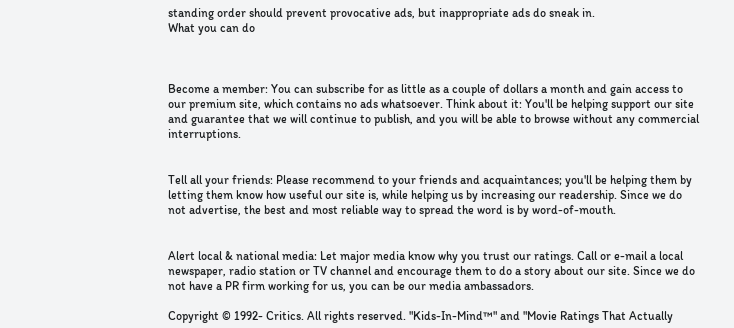standing order should prevent provocative ads, but inappropriate ads do sneak in.
What you can do



Become a member: You can subscribe for as little as a couple of dollars a month and gain access to our premium site, which contains no ads whatsoever. Think about it: You'll be helping support our site and guarantee that we will continue to publish, and you will be able to browse without any commercial interruptions.


Tell all your friends: Please recommend to your friends and acquaintances; you'll be helping them by letting them know how useful our site is, while helping us by increasing our readership. Since we do not advertise, the best and most reliable way to spread the word is by word-of-mouth.


Alert local & national media: Let major media know why you trust our ratings. Call or e-mail a local newspaper, radio station or TV channel and encourage them to do a story about our site. Since we do not have a PR firm working for us, you can be our media ambassadors.

Copyright © 1992- Critics. All rights reserved. "Kids-In-Mind™" and "Movie Ratings That Actually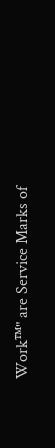Work™" are Service Marks of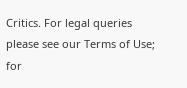Critics. For legal queries please see our Terms of Use; for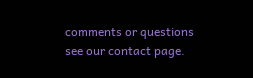comments or questions see our contact page.